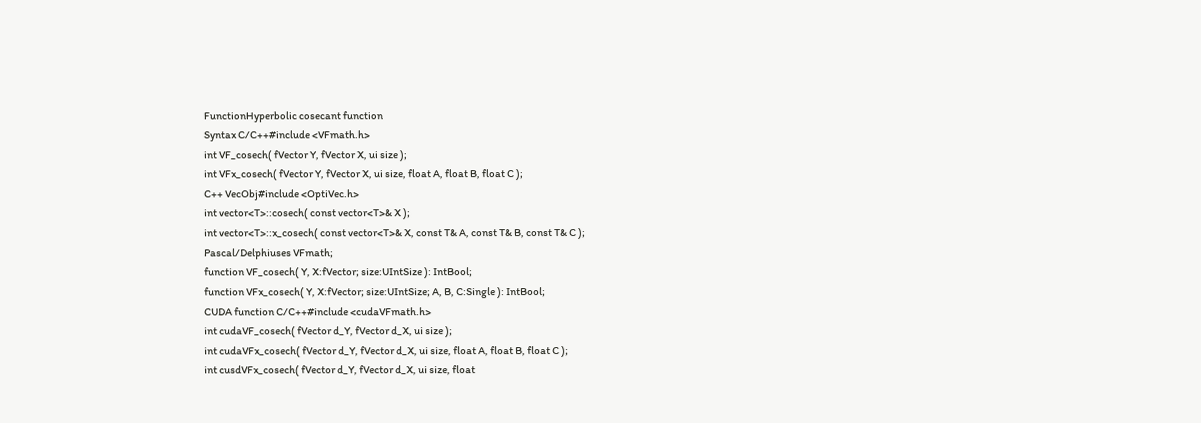FunctionHyperbolic cosecant function
Syntax C/C++#include <VFmath.h>
int VF_cosech( fVector Y, fVector X, ui size );
int VFx_cosech( fVector Y, fVector X, ui size, float A, float B, float C );
C++ VecObj#include <OptiVec.h>
int vector<T>::cosech( const vector<T>& X );
int vector<T>::x_cosech( const vector<T>& X, const T& A, const T& B, const T& C );
Pascal/Delphiuses VFmath;
function VF_cosech( Y, X:fVector; size:UIntSize ): IntBool;
function VFx_cosech( Y, X:fVector; size:UIntSize; A, B, C:Single ): IntBool;
CUDA function C/C++#include <cudaVFmath.h>
int cudaVF_cosech( fVector d_Y, fVector d_X, ui size );
int cudaVFx_cosech( fVector d_Y, fVector d_X, ui size, float A, float B, float C );
int cusdVFx_cosech( fVector d_Y, fVector d_X, ui size, float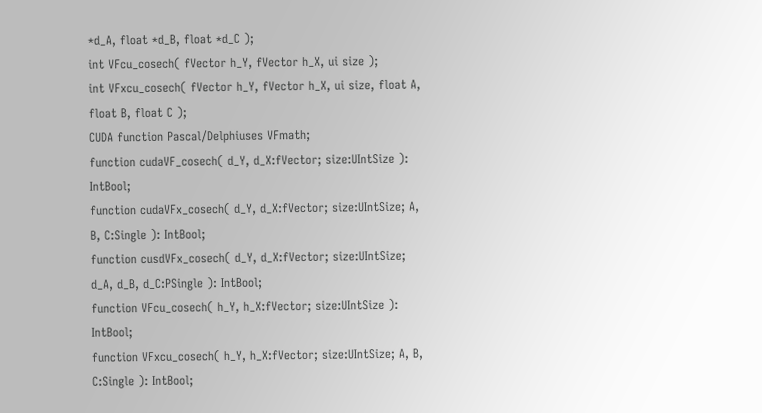*d_A, float *d_B, float *d_C );
int VFcu_cosech( fVector h_Y, fVector h_X, ui size );
int VFxcu_cosech( fVector h_Y, fVector h_X, ui size, float A, float B, float C );
CUDA function Pascal/Delphiuses VFmath;
function cudaVF_cosech( d_Y, d_X:fVector; size:UIntSize ): IntBool;
function cudaVFx_cosech( d_Y, d_X:fVector; size:UIntSize; A, B, C:Single ): IntBool;
function cusdVFx_cosech( d_Y, d_X:fVector; size:UIntSize; d_A, d_B, d_C:PSingle ): IntBool;
function VFcu_cosech( h_Y, h_X:fVector; size:UIntSize ): IntBool;
function VFxcu_cosech( h_Y, h_X:fVector; size:UIntSize; A, B, C:Single ): IntBool;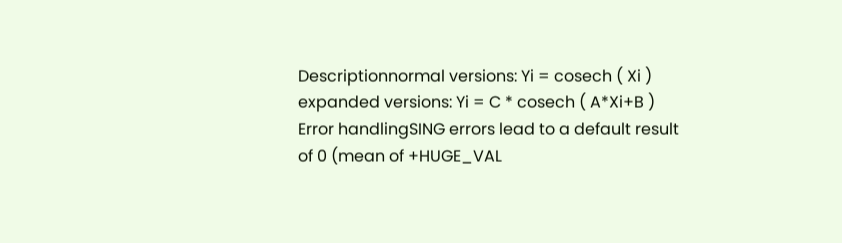Descriptionnormal versions: Yi = cosech ( Xi )
expanded versions: Yi = C * cosech ( A*Xi+B )
Error handlingSING errors lead to a default result of 0 (mean of +HUGE_VAL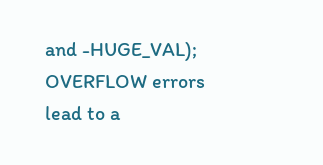and -HUGE_VAL); OVERFLOW errors lead to a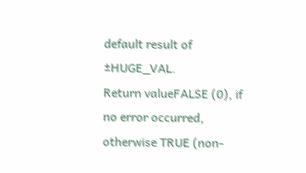default result of ±HUGE_VAL.
Return valueFALSE (0), if no error occurred, otherwise TRUE (non-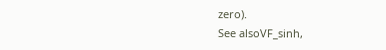zero).
See alsoVF_sinh,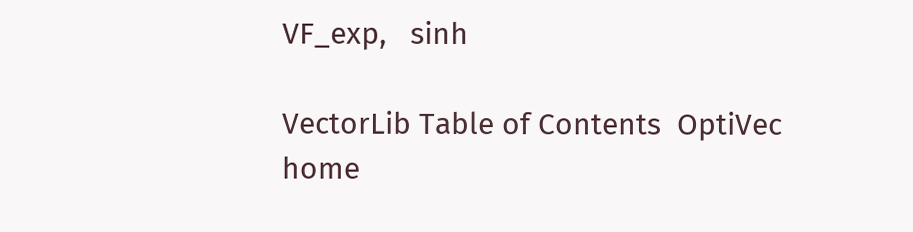VF_exp,   sinh

VectorLib Table of Contents  OptiVec home